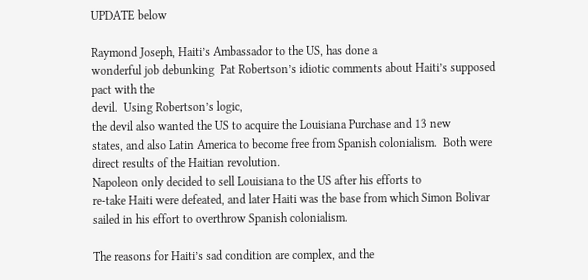UPDATE below

Raymond Joseph, Haiti’s Ambassador to the US, has done a
wonderful job debunking  Pat Robertson’s idiotic comments about Haiti’s supposed pact with the
devil.  Using Robertson’s logic,
the devil also wanted the US to acquire the Louisiana Purchase and 13 new
states, and also Latin America to become free from Spanish colonialism.  Both were
direct results of the Haitian revolution.
Napoleon only decided to sell Louisiana to the US after his efforts to
re-take Haiti were defeated, and later Haiti was the base from which Simon Bolivar
sailed in his effort to overthrow Spanish colonialism.

The reasons for Haiti’s sad condition are complex, and the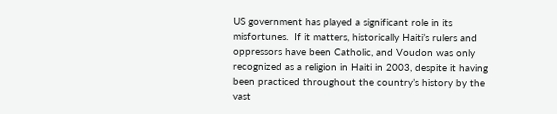US government has played a significant role in its misfortunes.  If it matters, historically Haiti’s rulers and oppressors have been Catholic, and Voudon was only recognized as a religion in Haiti in 2003, despite it having been practiced throughout the country’s history by the vast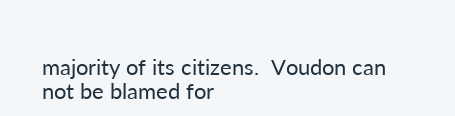majority of its citizens.  Voudon can not be blamed for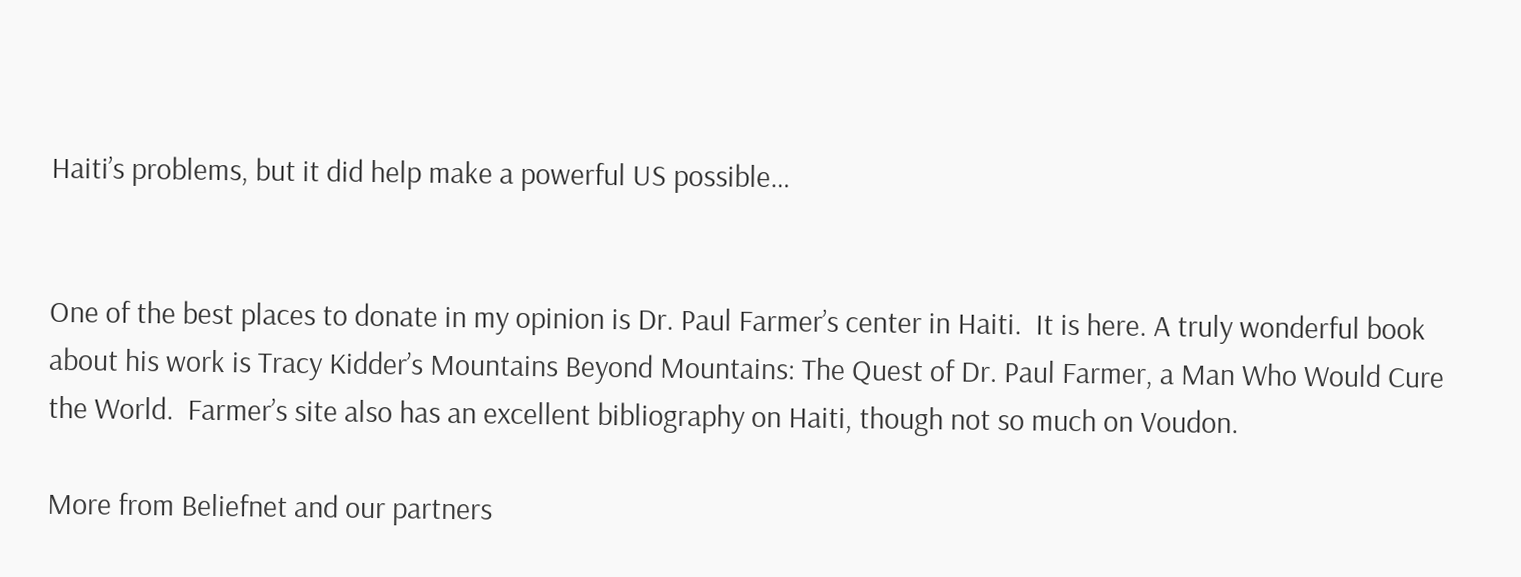Haiti’s problems, but it did help make a powerful US possible…


One of the best places to donate in my opinion is Dr. Paul Farmer’s center in Haiti.  It is here. A truly wonderful book about his work is Tracy Kidder’s Mountains Beyond Mountains: The Quest of Dr. Paul Farmer, a Man Who Would Cure the World.  Farmer’s site also has an excellent bibliography on Haiti, though not so much on Voudon.

More from Beliefnet and our partners